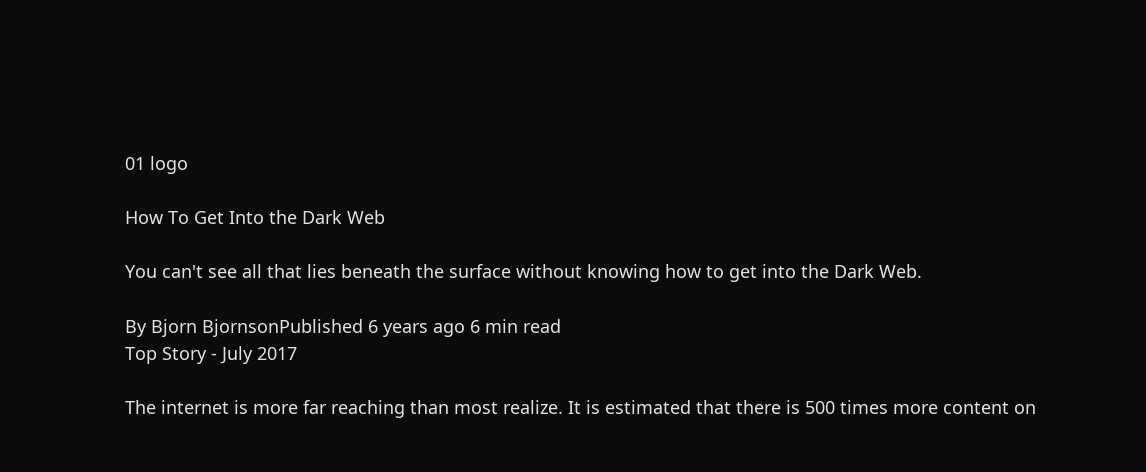01 logo

How To Get Into the Dark Web

You can't see all that lies beneath the surface without knowing how to get into the Dark Web.

By Bjorn BjornsonPublished 6 years ago 6 min read
Top Story - July 2017

The internet is more far reaching than most realize. It is estimated that there is 500 times more content on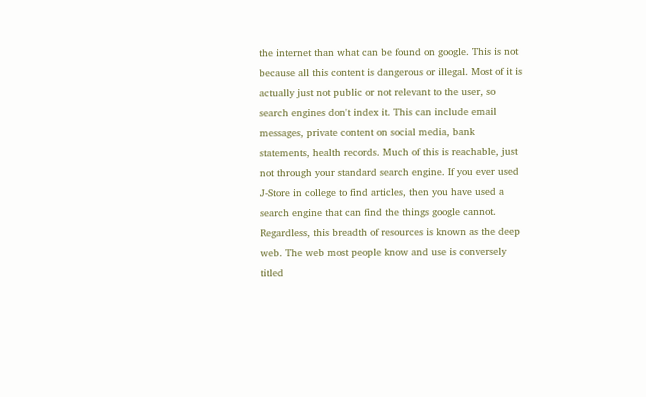the internet than what can be found on google. This is not because all this content is dangerous or illegal. Most of it is actually just not public or not relevant to the user, so search engines don't index it. This can include email messages, private content on social media, bank statements, health records. Much of this is reachable, just not through your standard search engine. If you ever used J-Store in college to find articles, then you have used a search engine that can find the things google cannot. Regardless, this breadth of resources is known as the deep web. The web most people know and use is conversely titled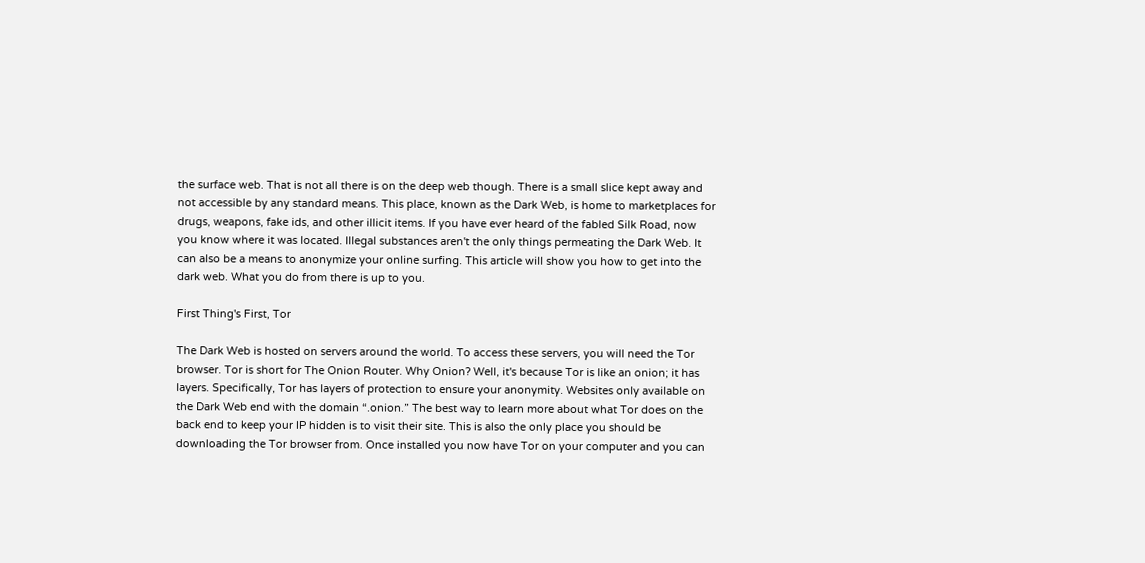the surface web. That is not all there is on the deep web though. There is a small slice kept away and not accessible by any standard means. This place, known as the Dark Web, is home to marketplaces for drugs, weapons, fake ids, and other illicit items. If you have ever heard of the fabled Silk Road, now you know where it was located. Illegal substances aren't the only things permeating the Dark Web. It can also be a means to anonymize your online surfing. This article will show you how to get into the dark web. What you do from there is up to you.

First Thing's First, Tor

The Dark Web is hosted on servers around the world. To access these servers, you will need the Tor browser. Tor is short for The Onion Router. Why Onion? Well, it's because Tor is like an onion; it has layers. Specifically, Tor has layers of protection to ensure your anonymity. Websites only available on the Dark Web end with the domain “.onion.” The best way to learn more about what Tor does on the back end to keep your IP hidden is to visit their site. This is also the only place you should be downloading the Tor browser from. Once installed you now have Tor on your computer and you can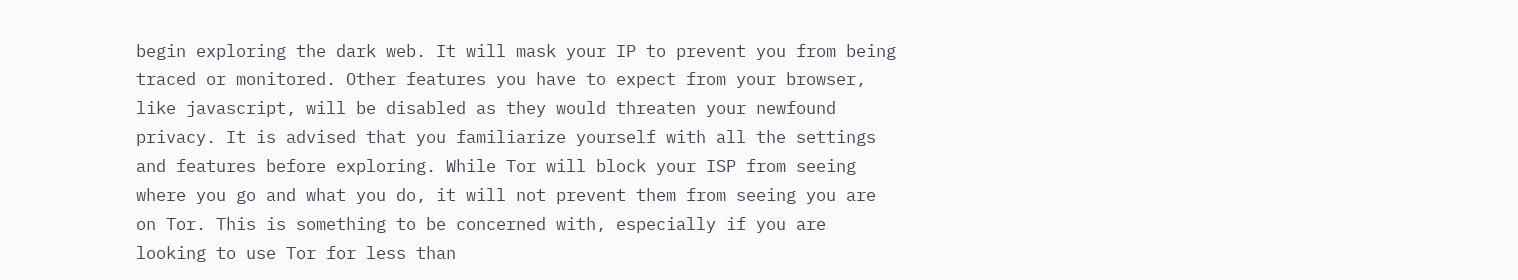begin exploring the dark web. It will mask your IP to prevent you from being traced or monitored. Other features you have to expect from your browser, like javascript, will be disabled as they would threaten your newfound privacy. It is advised that you familiarize yourself with all the settings and features before exploring. While Tor will block your ISP from seeing where you go and what you do, it will not prevent them from seeing you are on Tor. This is something to be concerned with, especially if you are looking to use Tor for less than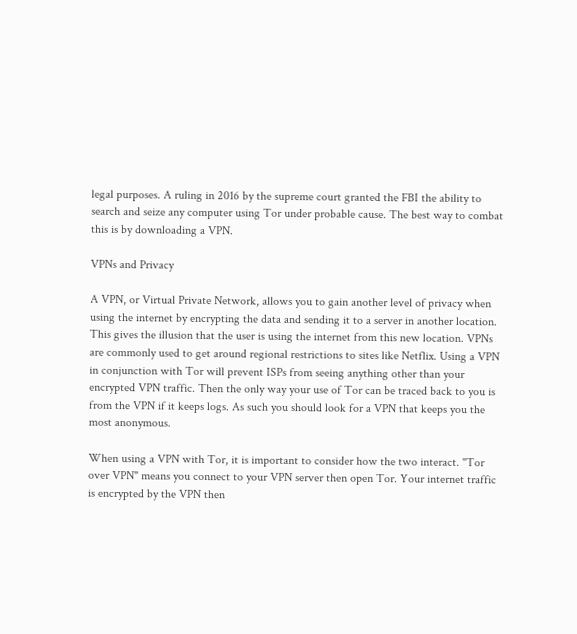legal purposes. A ruling in 2016 by the supreme court granted the FBI the ability to search and seize any computer using Tor under probable cause. The best way to combat this is by downloading a VPN.

VPNs and Privacy

A VPN, or Virtual Private Network, allows you to gain another level of privacy when using the internet by encrypting the data and sending it to a server in another location. This gives the illusion that the user is using the internet from this new location. VPNs are commonly used to get around regional restrictions to sites like Netflix. Using a VPN in conjunction with Tor will prevent ISPs from seeing anything other than your encrypted VPN traffic. Then the only way your use of Tor can be traced back to you is from the VPN if it keeps logs. As such you should look for a VPN that keeps you the most anonymous.

When using a VPN with Tor, it is important to consider how the two interact. "Tor over VPN" means you connect to your VPN server then open Tor. Your internet traffic is encrypted by the VPN then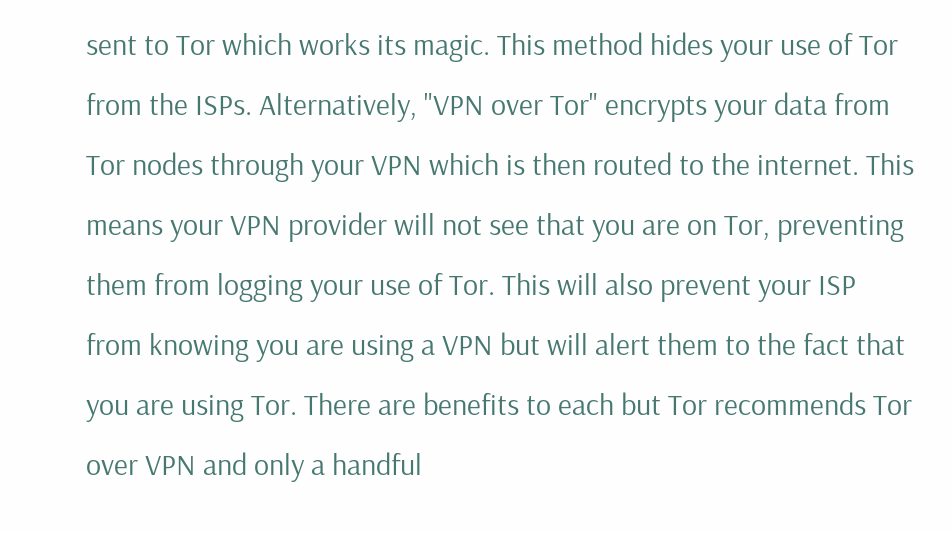sent to Tor which works its magic. This method hides your use of Tor from the ISPs. Alternatively, "VPN over Tor" encrypts your data from Tor nodes through your VPN which is then routed to the internet. This means your VPN provider will not see that you are on Tor, preventing them from logging your use of Tor. This will also prevent your ISP from knowing you are using a VPN but will alert them to the fact that you are using Tor. There are benefits to each but Tor recommends Tor over VPN and only a handful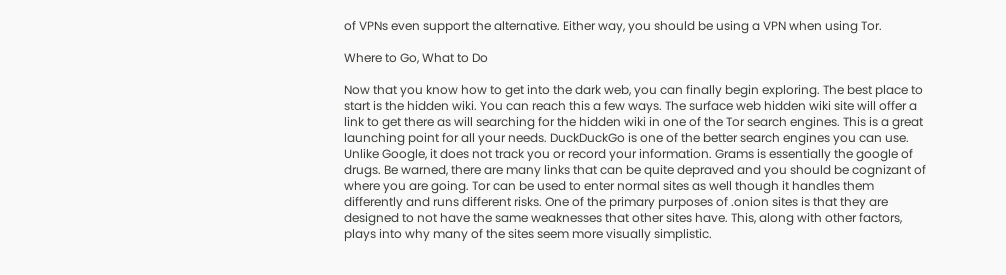of VPNs even support the alternative. Either way, you should be using a VPN when using Tor.

Where to Go, What to Do

Now that you know how to get into the dark web, you can finally begin exploring. The best place to start is the hidden wiki. You can reach this a few ways. The surface web hidden wiki site will offer a link to get there as will searching for the hidden wiki in one of the Tor search engines. This is a great launching point for all your needs. DuckDuckGo is one of the better search engines you can use. Unlike Google, it does not track you or record your information. Grams is essentially the google of drugs. Be warned, there are many links that can be quite depraved and you should be cognizant of where you are going. Tor can be used to enter normal sites as well though it handles them differently and runs different risks. One of the primary purposes of .onion sites is that they are designed to not have the same weaknesses that other sites have. This, along with other factors, plays into why many of the sites seem more visually simplistic.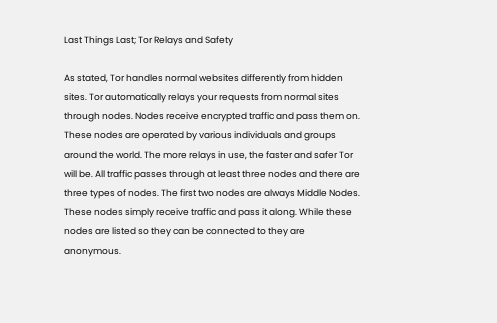Last Things Last; Tor Relays and Safety

As stated, Tor handles normal websites differently from hidden sites. Tor automatically relays your requests from normal sites through nodes. Nodes receive encrypted traffic and pass them on. These nodes are operated by various individuals and groups around the world. The more relays in use, the faster and safer Tor will be. All traffic passes through at least three nodes and there are three types of nodes. The first two nodes are always Middle Nodes. These nodes simply receive traffic and pass it along. While these nodes are listed so they can be connected to they are anonymous.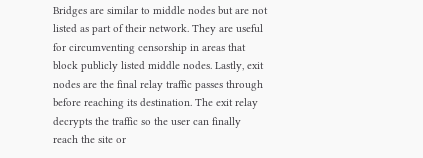Bridges are similar to middle nodes but are not listed as part of their network. They are useful for circumventing censorship in areas that block publicly listed middle nodes. Lastly, exit nodes are the final relay traffic passes through before reaching its destination. The exit relay decrypts the traffic so the user can finally reach the site or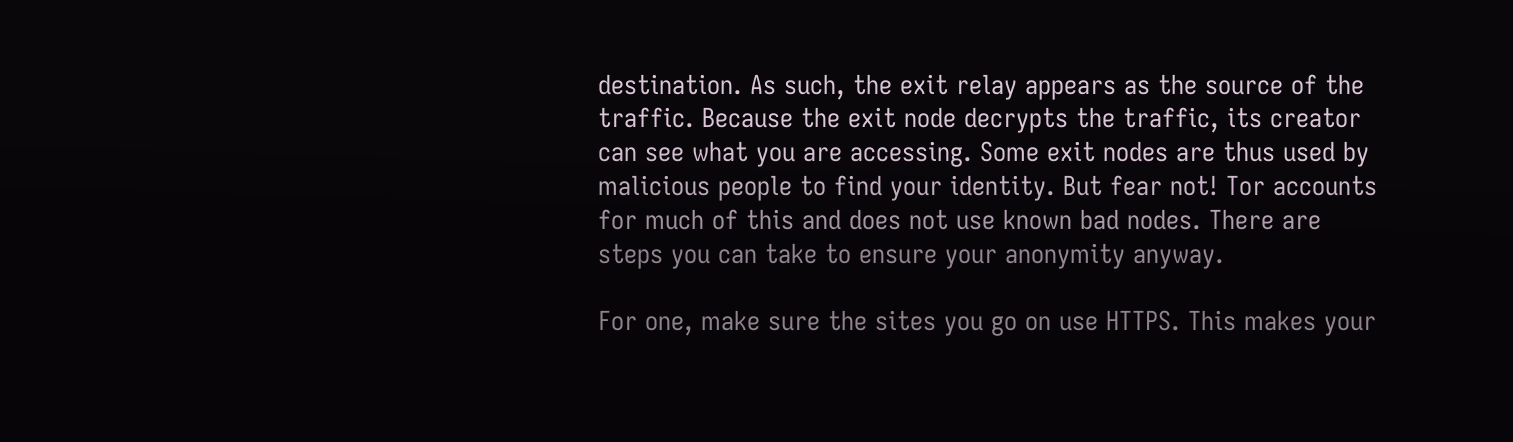destination. As such, the exit relay appears as the source of the traffic. Because the exit node decrypts the traffic, its creator can see what you are accessing. Some exit nodes are thus used by malicious people to find your identity. But fear not! Tor accounts for much of this and does not use known bad nodes. There are steps you can take to ensure your anonymity anyway.

For one, make sure the sites you go on use HTTPS. This makes your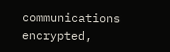communications encrypted,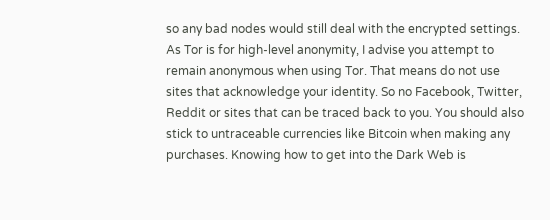so any bad nodes would still deal with the encrypted settings. As Tor is for high-level anonymity, I advise you attempt to remain anonymous when using Tor. That means do not use sites that acknowledge your identity. So no Facebook, Twitter, Reddit or sites that can be traced back to you. You should also stick to untraceable currencies like Bitcoin when making any purchases. Knowing how to get into the Dark Web is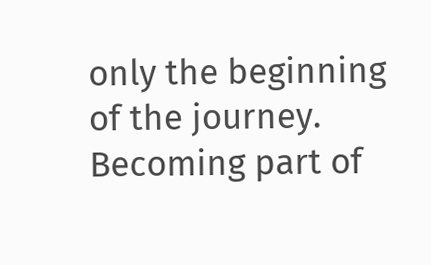only the beginning of the journey. Becoming part of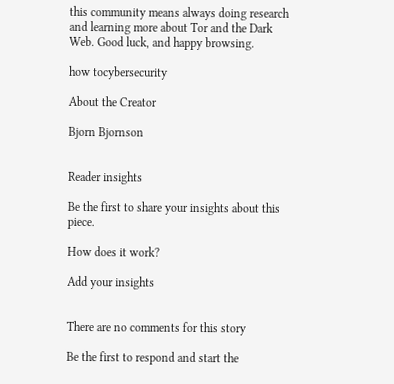this community means always doing research and learning more about Tor and the Dark Web. Good luck, and happy browsing.

how tocybersecurity

About the Creator

Bjorn Bjornson


Reader insights

Be the first to share your insights about this piece.

How does it work?

Add your insights


There are no comments for this story

Be the first to respond and start the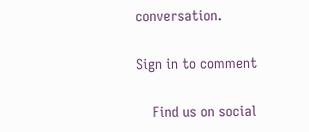conversation.

Sign in to comment

    Find us on social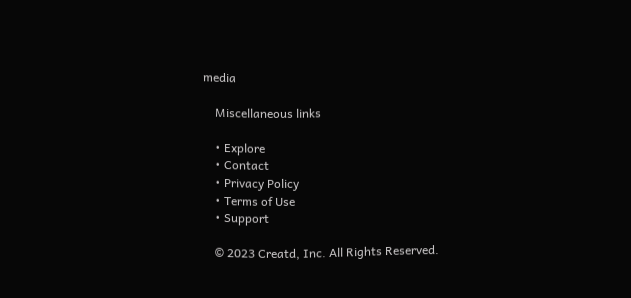media

    Miscellaneous links

    • Explore
    • Contact
    • Privacy Policy
    • Terms of Use
    • Support

    © 2023 Creatd, Inc. All Rights Reserved.